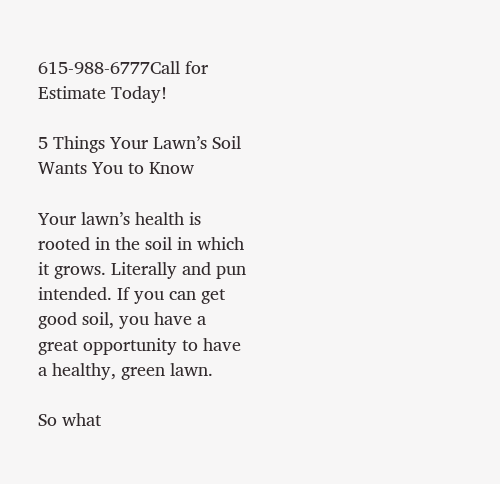615-988-6777Call for Estimate Today!

5 Things Your Lawn’s Soil Wants You to Know

Your lawn’s health is rooted in the soil in which it grows. Literally and pun intended. If you can get good soil, you have a great opportunity to have a healthy, green lawn.

So what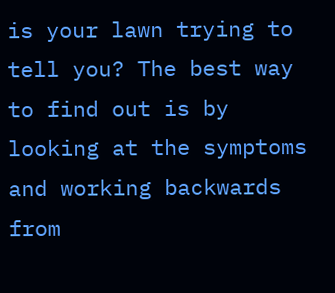is your lawn trying to tell you? The best way to find out is by looking at the symptoms and working backwards from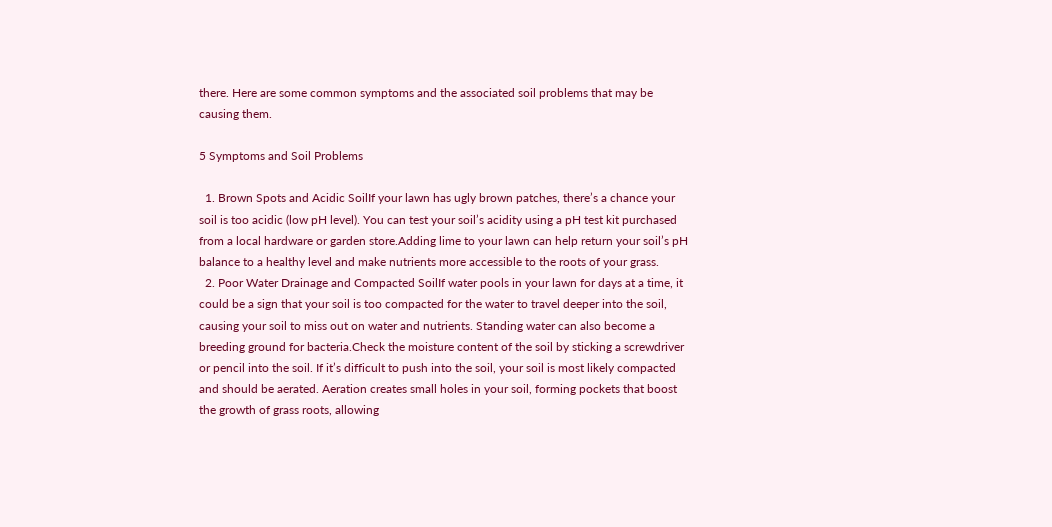there. Here are some common symptoms and the associated soil problems that may be causing them.

5 Symptoms and Soil Problems

  1. Brown Spots and Acidic SoilIf your lawn has ugly brown patches, there’s a chance your soil is too acidic (low pH level). You can test your soil’s acidity using a pH test kit purchased from a local hardware or garden store.Adding lime to your lawn can help return your soil’s pH balance to a healthy level and make nutrients more accessible to the roots of your grass.
  2. Poor Water Drainage and Compacted SoilIf water pools in your lawn for days at a time, it could be a sign that your soil is too compacted for the water to travel deeper into the soil, causing your soil to miss out on water and nutrients. Standing water can also become a breeding ground for bacteria.Check the moisture content of the soil by sticking a screwdriver or pencil into the soil. If it’s difficult to push into the soil, your soil is most likely compacted and should be aerated. Aeration creates small holes in your soil, forming pockets that boost the growth of grass roots, allowing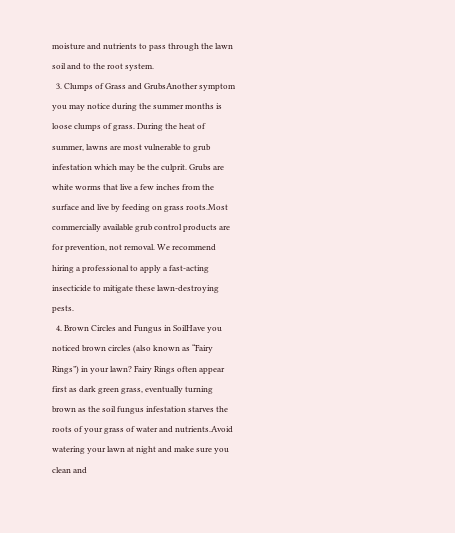moisture and nutrients to pass through the lawn soil and to the root system.
  3. Clumps of Grass and GrubsAnother symptom you may notice during the summer months is loose clumps of grass. During the heat of summer, lawns are most vulnerable to grub infestation which may be the culprit. Grubs are white worms that live a few inches from the surface and live by feeding on grass roots.Most commercially available grub control products are for prevention, not removal. We recommend hiring a professional to apply a fast-acting insecticide to mitigate these lawn-destroying pests.
  4. Brown Circles and Fungus in SoilHave you noticed brown circles (also known as “Fairy Rings”) in your lawn? Fairy Rings often appear first as dark green grass, eventually turning brown as the soil fungus infestation starves the roots of your grass of water and nutrients.Avoid watering your lawn at night and make sure you clean and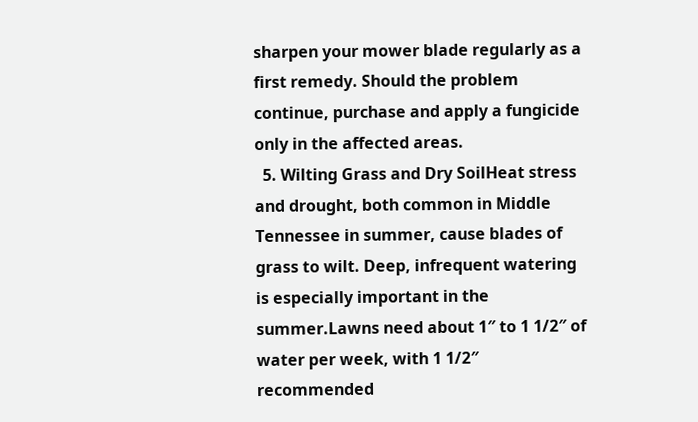sharpen your mower blade regularly as a first remedy. Should the problem continue, purchase and apply a fungicide only in the affected areas.
  5. Wilting Grass and Dry SoilHeat stress and drought, both common in Middle Tennessee in summer, cause blades of grass to wilt. Deep, infrequent watering is especially important in the summer.Lawns need about 1″ to 1 1/2″ of water per week, with 1 1/2″ recommended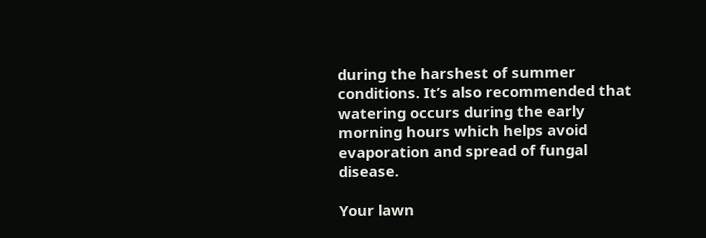during the harshest of summer conditions. It’s also recommended that watering occurs during the early morning hours which helps avoid evaporation and spread of fungal disease.

Your lawn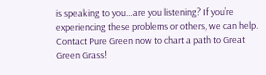is speaking to you…are you listening? If you’re experiencing these problems or others, we can help. Contact Pure Green now to chart a path to Great Green Grass!